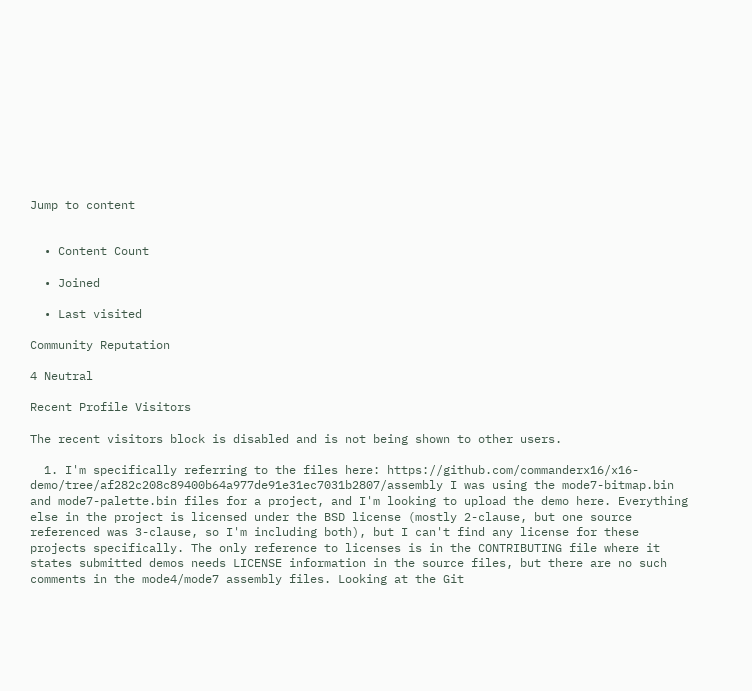Jump to content


  • Content Count

  • Joined

  • Last visited

Community Reputation

4 Neutral

Recent Profile Visitors

The recent visitors block is disabled and is not being shown to other users.

  1. I'm specifically referring to the files here: https://github.com/commanderx16/x16-demo/tree/af282c208c89400b64a977de91e31ec7031b2807/assembly I was using the mode7-bitmap.bin and mode7-palette.bin files for a project, and I'm looking to upload the demo here. Everything else in the project is licensed under the BSD license (mostly 2-clause, but one source referenced was 3-clause, so I'm including both), but I can't find any license for these projects specifically. The only reference to licenses is in the CONTRIBUTING file where it states submitted demos needs LICENSE information in the source files, but there are no such comments in the mode4/mode7 assembly files. Looking at the Git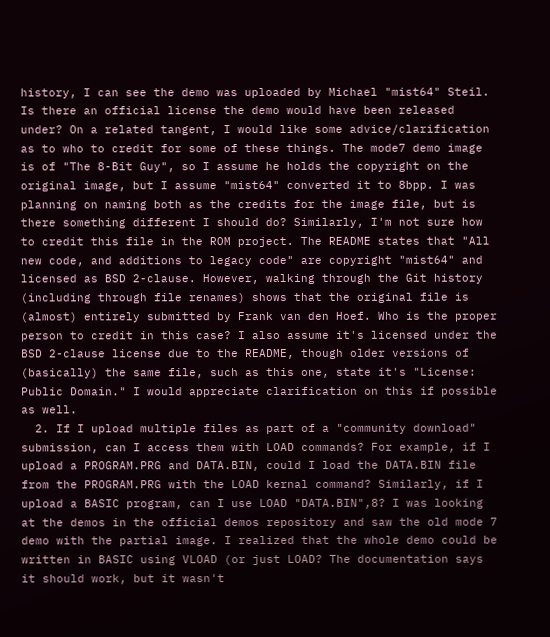history, I can see the demo was uploaded by Michael "mist64" Steil. Is there an official license the demo would have been released under? On a related tangent, I would like some advice/clarification as to who to credit for some of these things. The mode7 demo image is of "The 8-Bit Guy", so I assume he holds the copyright on the original image, but I assume "mist64" converted it to 8bpp. I was planning on naming both as the credits for the image file, but is there something different I should do? Similarly, I'm not sure how to credit this file in the ROM project. The README states that "All new code, and additions to legacy code" are copyright "mist64" and licensed as BSD 2-clause. However, walking through the Git history (including through file renames) shows that the original file is (almost) entirely submitted by Frank van den Hoef. Who is the proper person to credit in this case? I also assume it's licensed under the BSD 2-clause license due to the README, though older versions of (basically) the same file, such as this one, state it's "License: Public Domain." I would appreciate clarification on this if possible as well.
  2. If I upload multiple files as part of a "community download" submission, can I access them with LOAD commands? For example, if I upload a PROGRAM.PRG and DATA.BIN, could I load the DATA.BIN file from the PROGRAM.PRG with the LOAD kernal command? Similarly, if I upload a BASIC program, can I use LOAD "DATA.BIN",8? I was looking at the demos in the official demos repository and saw the old mode 7 demo with the partial image. I realized that the whole demo could be written in BASIC using VLOAD (or just LOAD? The documentation says it should work, but it wasn't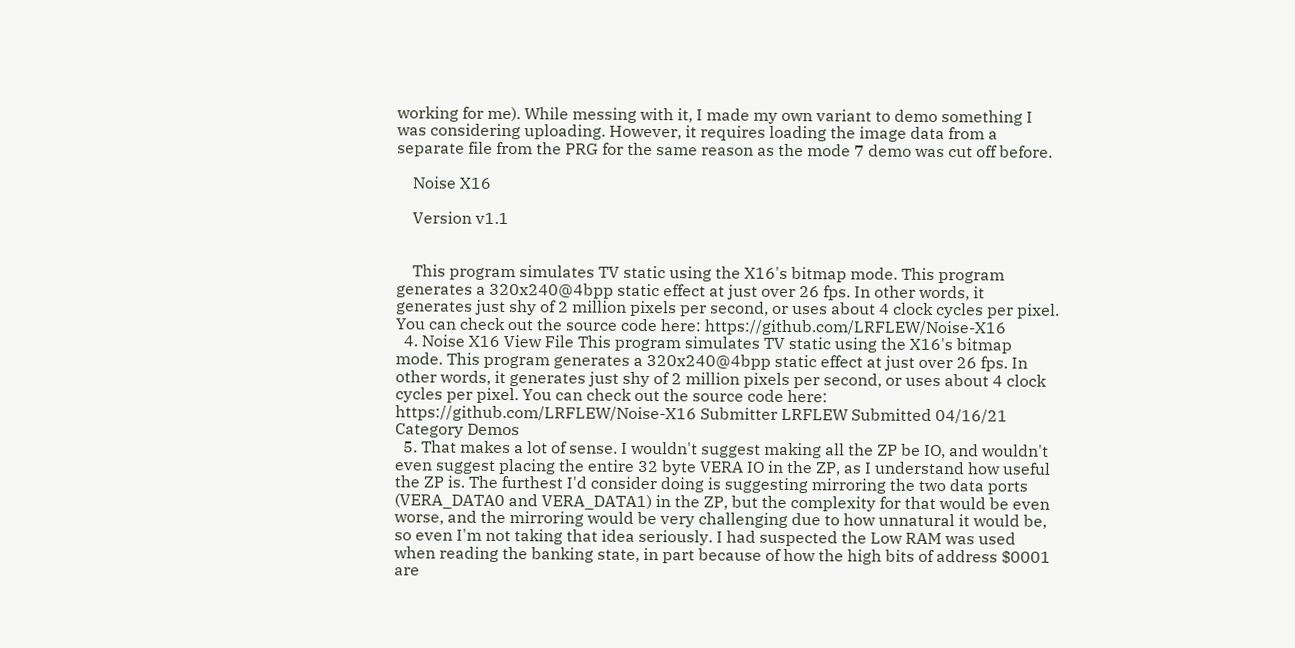working for me). While messing with it, I made my own variant to demo something I was considering uploading. However, it requires loading the image data from a separate file from the PRG for the same reason as the mode 7 demo was cut off before.

    Noise X16

    Version v1.1


    This program simulates TV static using the X16's bitmap mode. This program generates a 320x240@4bpp static effect at just over 26 fps. In other words, it generates just shy of 2 million pixels per second, or uses about 4 clock cycles per pixel. You can check out the source code here: https://github.com/LRFLEW/Noise-X16
  4. Noise X16 View File This program simulates TV static using the X16's bitmap mode. This program generates a 320x240@4bpp static effect at just over 26 fps. In other words, it generates just shy of 2 million pixels per second, or uses about 4 clock cycles per pixel. You can check out the source code here: https://github.com/LRFLEW/Noise-X16 Submitter LRFLEW Submitted 04/16/21 Category Demos
  5. That makes a lot of sense. I wouldn't suggest making all the ZP be IO, and wouldn't even suggest placing the entire 32 byte VERA IO in the ZP, as I understand how useful the ZP is. The furthest I'd consider doing is suggesting mirroring the two data ports (VERA_DATA0 and VERA_DATA1) in the ZP, but the complexity for that would be even worse, and the mirroring would be very challenging due to how unnatural it would be, so even I'm not taking that idea seriously. I had suspected the Low RAM was used when reading the banking state, in part because of how the high bits of address $0001 are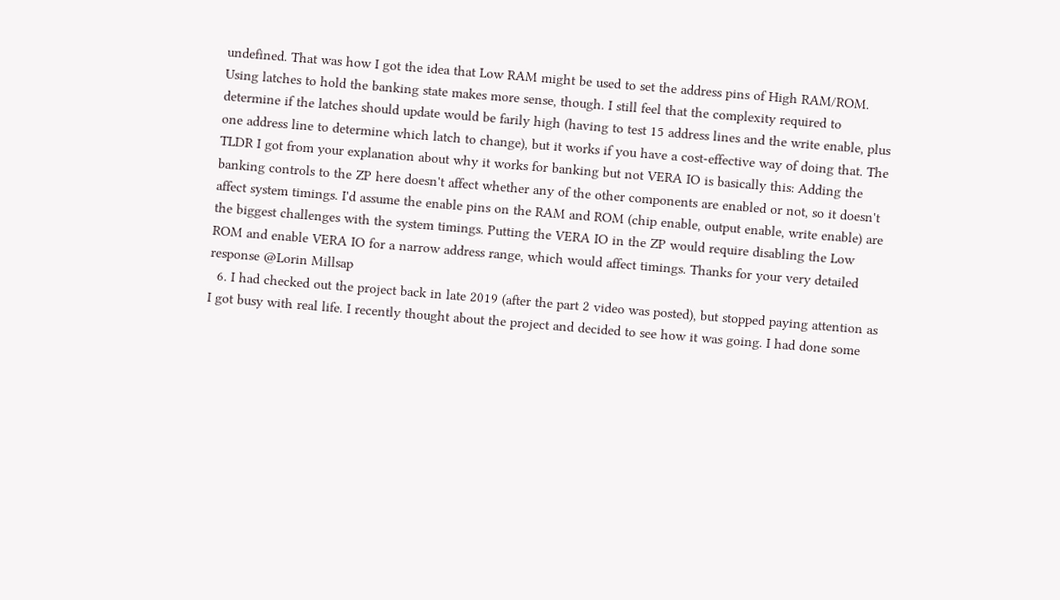undefined. That was how I got the idea that Low RAM might be used to set the address pins of High RAM/ROM. Using latches to hold the banking state makes more sense, though. I still feel that the complexity required to determine if the latches should update would be farily high (having to test 15 address lines and the write enable, plus one address line to determine which latch to change), but it works if you have a cost-effective way of doing that. The TLDR I got from your explanation about why it works for banking but not VERA IO is basically this: Adding the banking controls to the ZP here doesn't affect whether any of the other components are enabled or not, so it doesn't affect system timings. I'd assume the enable pins on the RAM and ROM (chip enable, output enable, write enable) are the biggest challenges with the system timings. Putting the VERA IO in the ZP would require disabling the Low ROM and enable VERA IO for a narrow address range, which would affect timings. Thanks for your very detailed response @Lorin Millsap
  6. I had checked out the project back in late 2019 (after the part 2 video was posted), but stopped paying attention as I got busy with real life. I recently thought about the project and decided to see how it was going. I had done some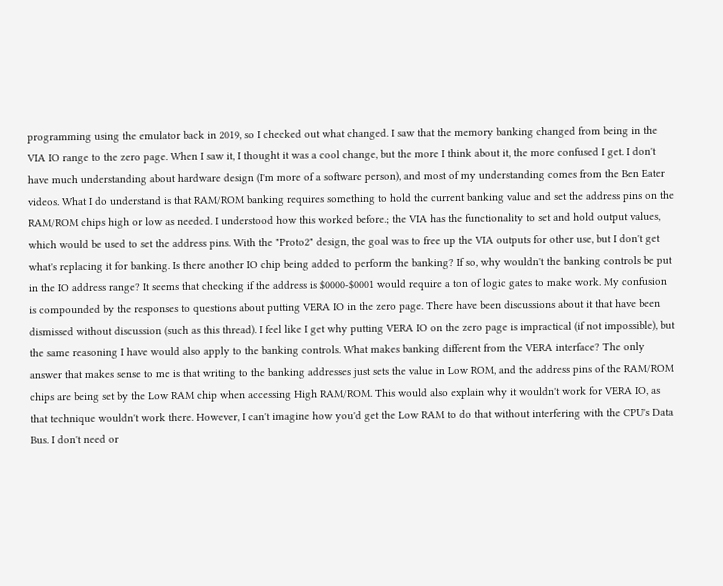programming using the emulator back in 2019, so I checked out what changed. I saw that the memory banking changed from being in the VIA IO range to the zero page. When I saw it, I thought it was a cool change, but the more I think about it, the more confused I get. I don't have much understanding about hardware design (I'm more of a software person), and most of my understanding comes from the Ben Eater videos. What I do understand is that RAM/ROM banking requires something to hold the current banking value and set the address pins on the RAM/ROM chips high or low as needed. I understood how this worked before.; the VIA has the functionality to set and hold output values, which would be used to set the address pins. With the "Proto2" design, the goal was to free up the VIA outputs for other use, but I don't get what's replacing it for banking. Is there another IO chip being added to perform the banking? If so, why wouldn't the banking controls be put in the IO address range? It seems that checking if the address is $0000-$0001 would require a ton of logic gates to make work. My confusion is compounded by the responses to questions about putting VERA IO in the zero page. There have been discussions about it that have been dismissed without discussion (such as this thread). I feel like I get why putting VERA IO on the zero page is impractical (if not impossible), but the same reasoning I have would also apply to the banking controls. What makes banking different from the VERA interface? The only answer that makes sense to me is that writing to the banking addresses just sets the value in Low ROM, and the address pins of the RAM/ROM chips are being set by the Low RAM chip when accessing High RAM/ROM. This would also explain why it wouldn't work for VERA IO, as that technique wouldn't work there. However, I can't imagine how you'd get the Low RAM to do that without interfering with the CPU's Data Bus. I don't need or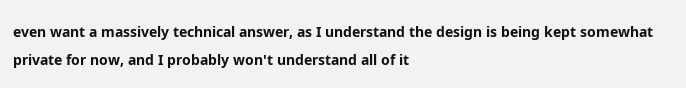even want a massively technical answer, as I understand the design is being kept somewhat private for now, and I probably won't understand all of it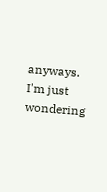anyways. I'm just wondering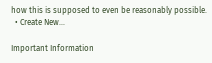how this is supposed to even be reasonably possible.
  • Create New...

Important Information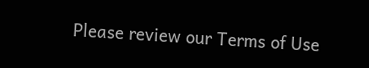Please review our Terms of Use